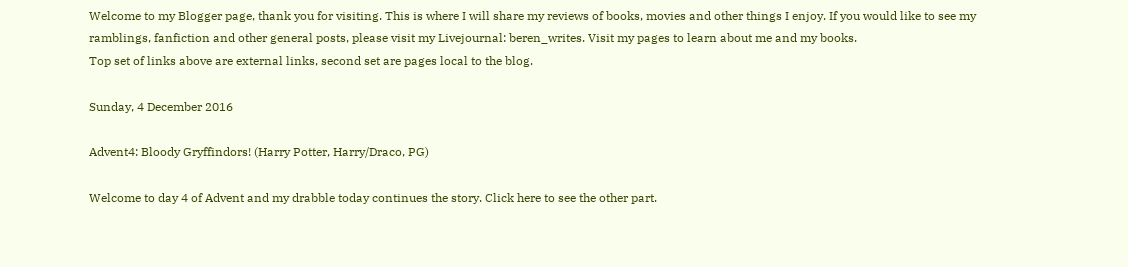Welcome to my Blogger page, thank you for visiting. This is where I will share my reviews of books, movies and other things I enjoy. If you would like to see my ramblings, fanfiction and other general posts, please visit my Livejournal: beren_writes. Visit my pages to learn about me and my books.
Top set of links above are external links, second set are pages local to the blog.

Sunday, 4 December 2016

Advent4: Bloody Gryffindors! (Harry Potter, Harry/Draco, PG)

Welcome to day 4 of Advent and my drabble today continues the story. Click here to see the other part.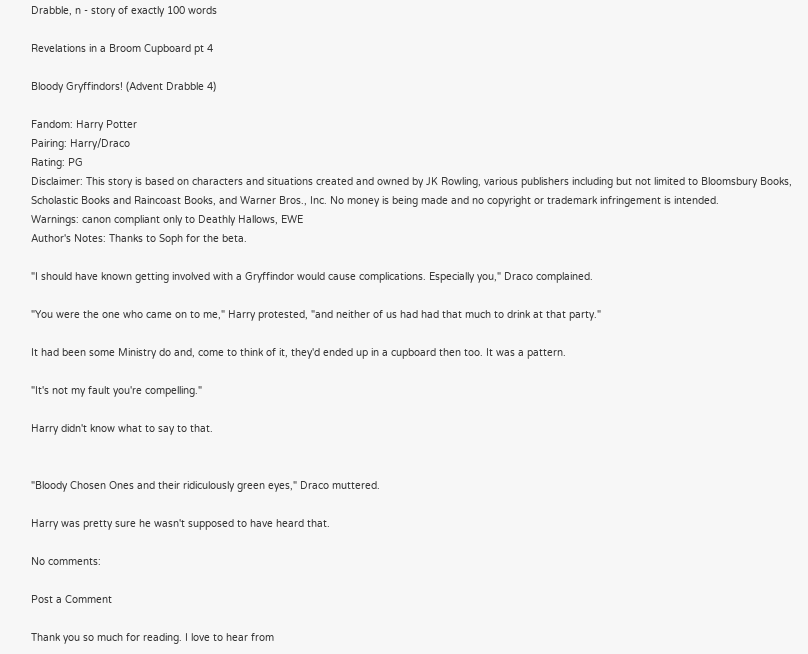Drabble, n - story of exactly 100 words

Revelations in a Broom Cupboard pt 4

Bloody Gryffindors! (Advent Drabble 4)

Fandom: Harry Potter
Pairing: Harry/Draco
Rating: PG
Disclaimer: This story is based on characters and situations created and owned by JK Rowling, various publishers including but not limited to Bloomsbury Books, Scholastic Books and Raincoast Books, and Warner Bros., Inc. No money is being made and no copyright or trademark infringement is intended.
Warnings: canon compliant only to Deathly Hallows, EWE
Author's Notes: Thanks to Soph for the beta.

"I should have known getting involved with a Gryffindor would cause complications. Especially you," Draco complained.

"You were the one who came on to me," Harry protested, "and neither of us had had that much to drink at that party."

It had been some Ministry do and, come to think of it, they'd ended up in a cupboard then too. It was a pattern.

"It's not my fault you're compelling."

Harry didn't know what to say to that.


"Bloody Chosen Ones and their ridiculously green eyes," Draco muttered.

Harry was pretty sure he wasn't supposed to have heard that.

No comments:

Post a Comment

Thank you so much for reading. I love to hear from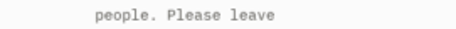people. Please leave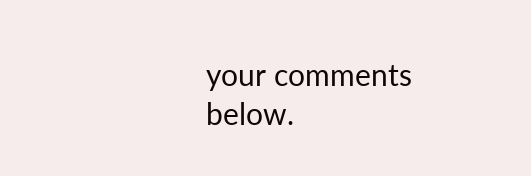your comments below.